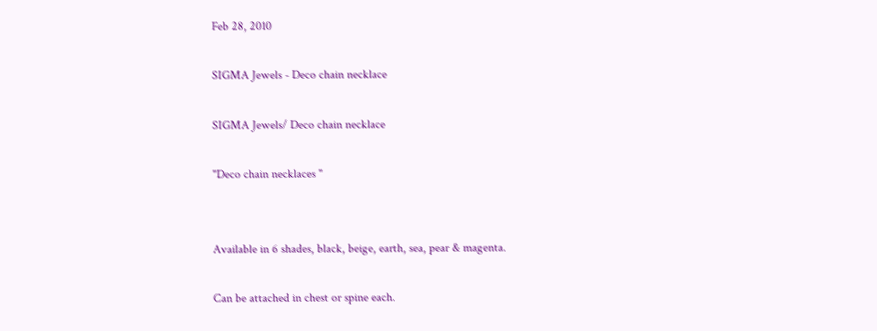Feb 28, 2010

SIGMA Jewels - Deco chain necklace

SIGMA Jewels/ Deco chain necklace

"Deco chain necklaces "


Available in 6 shades, black, beige, earth, sea, pear & magenta.

Can be attached in chest or spine each.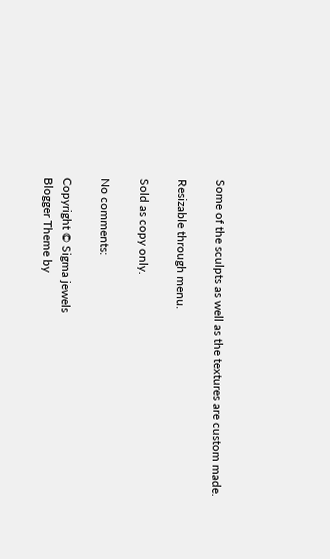Some of the sculpts as well as the textures are custom made.

Resizable through menu.

Sold as copy only.

No comments:

Copyright © Sigma jewels
Blogger Theme by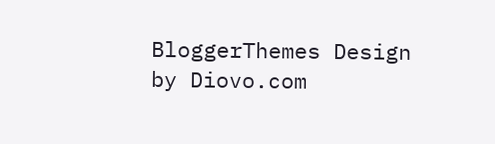BloggerThemes Design by Diovo.com